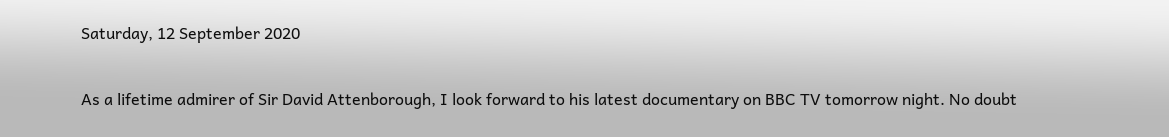Saturday, 12 September 2020


As a lifetime admirer of Sir David Attenborough, I look forward to his latest documentary on BBC TV tomorrow night. No doubt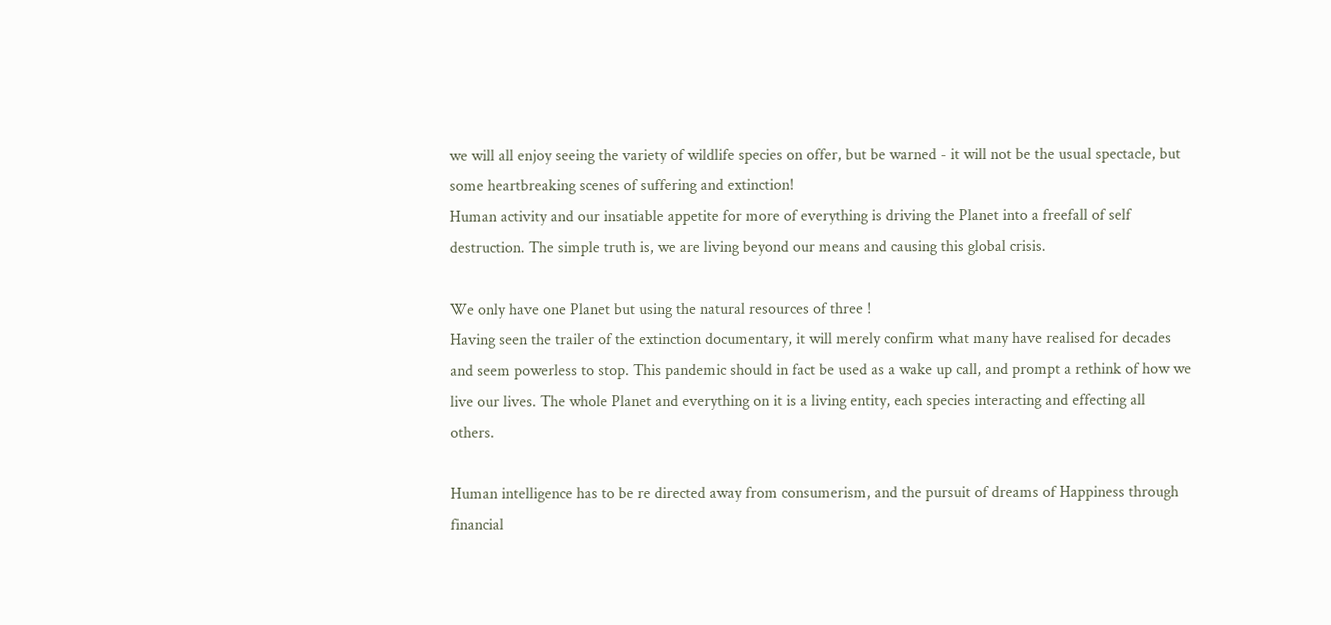we will all enjoy seeing the variety of wildlife species on offer, but be warned - it will not be the usual spectacle, but some heartbreaking scenes of suffering and extinction!
Human activity and our insatiable appetite for more of everything is driving the Planet into a freefall of self destruction. The simple truth is, we are living beyond our means and causing this global crisis.

We only have one Planet but using the natural resources of three !
Having seen the trailer of the extinction documentary, it will merely confirm what many have realised for decades and seem powerless to stop. This pandemic should in fact be used as a wake up call, and prompt a rethink of how we live our lives. The whole Planet and everything on it is a living entity, each species interacting and effecting all others.

Human intelligence has to be re directed away from consumerism, and the pursuit of dreams of Happiness through financial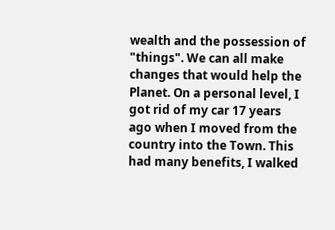wealth and the possession of "things". We can all make changes that would help the Planet. On a personal level, I got rid of my car 17 years ago when I moved from the country into the Town. This had many benefits, I walked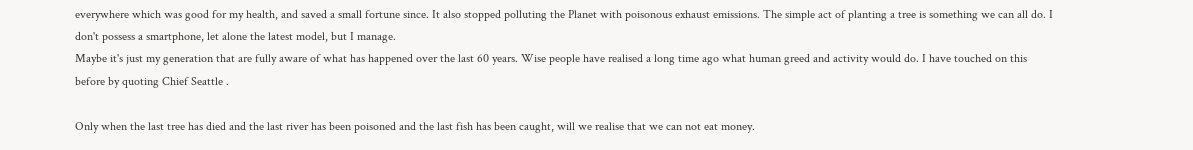everywhere which was good for my health, and saved a small fortune since. It also stopped polluting the Planet with poisonous exhaust emissions. The simple act of planting a tree is something we can all do. I don't possess a smartphone, let alone the latest model, but I manage.
Maybe it's just my generation that are fully aware of what has happened over the last 60 years. Wise people have realised a long time ago what human greed and activity would do. I have touched on this before by quoting Chief Seattle .

Only when the last tree has died and the last river has been poisoned and the last fish has been caught, will we realise that we can not eat money.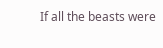If all the beasts were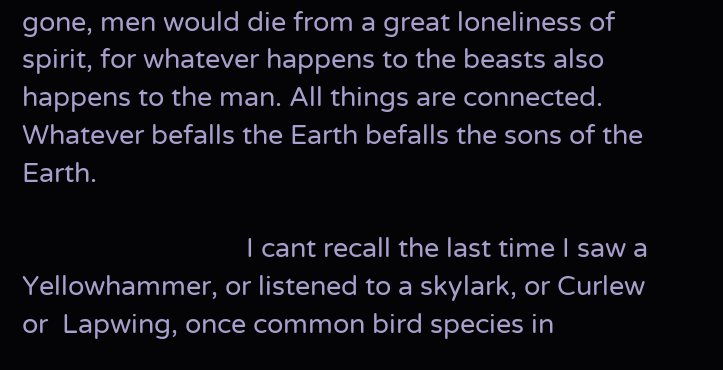gone, men would die from a great loneliness of spirit, for whatever happens to the beasts also happens to the man. All things are connected. Whatever befalls the Earth befalls the sons of the Earth.

                                I cant recall the last time I saw a Yellowhammer, or listened to a skylark, or Curlew or  Lapwing, once common bird species in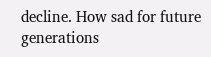decline. How sad for future generations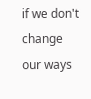if we don't change our ways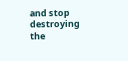and stop destroying the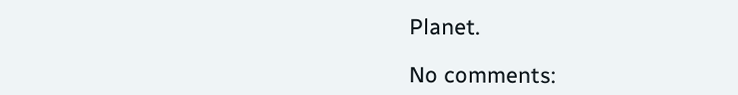Planet.

No comments: